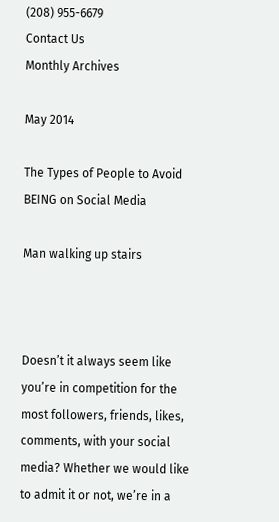(208) 955-6679
Contact Us
Monthly Archives

May 2014

The Types of People to Avoid BEING on Social Media

Man walking up stairs



Doesn’t it always seem like you’re in competition for the most followers, friends, likes, comments, with your social media? Whether we would like to admit it or not, we’re in a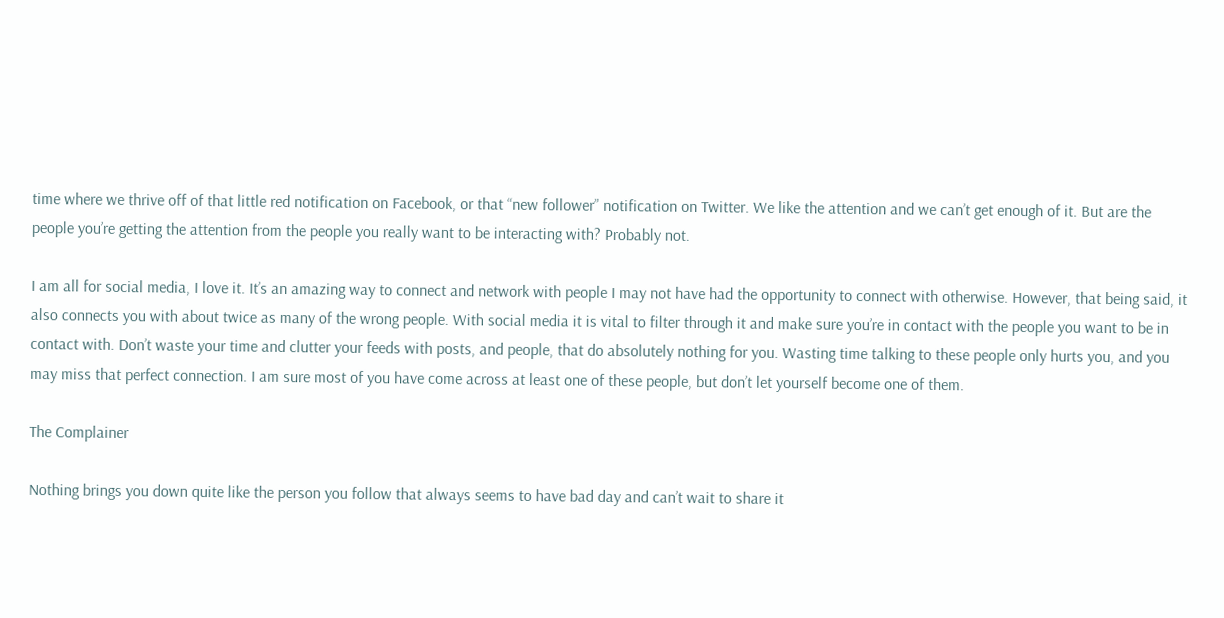time where we thrive off of that little red notification on Facebook, or that “new follower” notification on Twitter. We like the attention and we can’t get enough of it. But are the people you’re getting the attention from the people you really want to be interacting with? Probably not.

I am all for social media, I love it. It’s an amazing way to connect and network with people I may not have had the opportunity to connect with otherwise. However, that being said, it also connects you with about twice as many of the wrong people. With social media it is vital to filter through it and make sure you’re in contact with the people you want to be in contact with. Don’t waste your time and clutter your feeds with posts, and people, that do absolutely nothing for you. Wasting time talking to these people only hurts you, and you may miss that perfect connection. I am sure most of you have come across at least one of these people, but don’t let yourself become one of them.

The Complainer

Nothing brings you down quite like the person you follow that always seems to have bad day and can’t wait to share it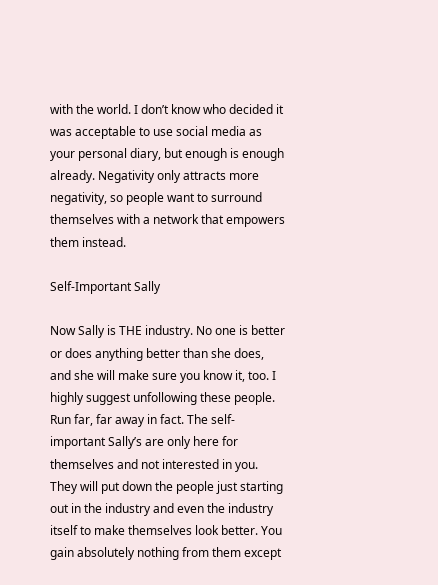with the world. I don’t know who decided it was acceptable to use social media as your personal diary, but enough is enough already. Negativity only attracts more negativity, so people want to surround themselves with a network that empowers them instead.

Self-Important Sally

Now Sally is THE industry. No one is better or does anything better than she does, and she will make sure you know it, too. I highly suggest unfollowing these people. Run far, far away in fact. The self-important Sally’s are only here for themselves and not interested in you. They will put down the people just starting out in the industry and even the industry itself to make themselves look better. You gain absolutely nothing from them except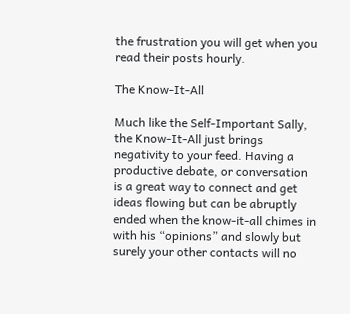the frustration you will get when you read their posts hourly.

The Know-It-All

Much like the Self-Important Sally, the Know-It-All just brings negativity to your feed. Having a productive debate, or conversation is a great way to connect and get ideas flowing but can be abruptly ended when the know-it-all chimes in with his “opinions” and slowly but surely your other contacts will no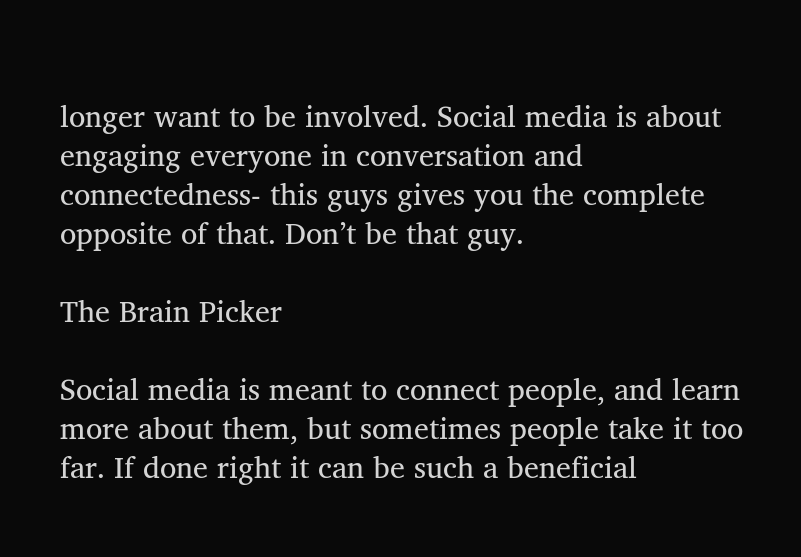longer want to be involved. Social media is about engaging everyone in conversation and connectedness- this guys gives you the complete opposite of that. Don’t be that guy.

The Brain Picker

Social media is meant to connect people, and learn more about them, but sometimes people take it too far. If done right it can be such a beneficial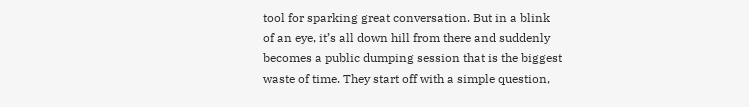tool for sparking great conversation. But in a blink of an eye, it’s all down hill from there and suddenly becomes a public dumping session that is the biggest waste of time. They start off with a simple question,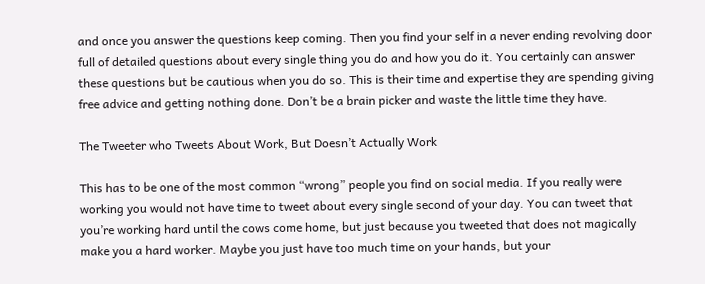and once you answer the questions keep coming. Then you find your self in a never ending revolving door full of detailed questions about every single thing you do and how you do it. You certainly can answer these questions but be cautious when you do so. This is their time and expertise they are spending giving free advice and getting nothing done. Don’t be a brain picker and waste the little time they have.

The Tweeter who Tweets About Work, But Doesn’t Actually Work

This has to be one of the most common “wrong” people you find on social media. If you really were working you would not have time to tweet about every single second of your day. You can tweet that you’re working hard until the cows come home, but just because you tweeted that does not magically make you a hard worker. Maybe you just have too much time on your hands, but your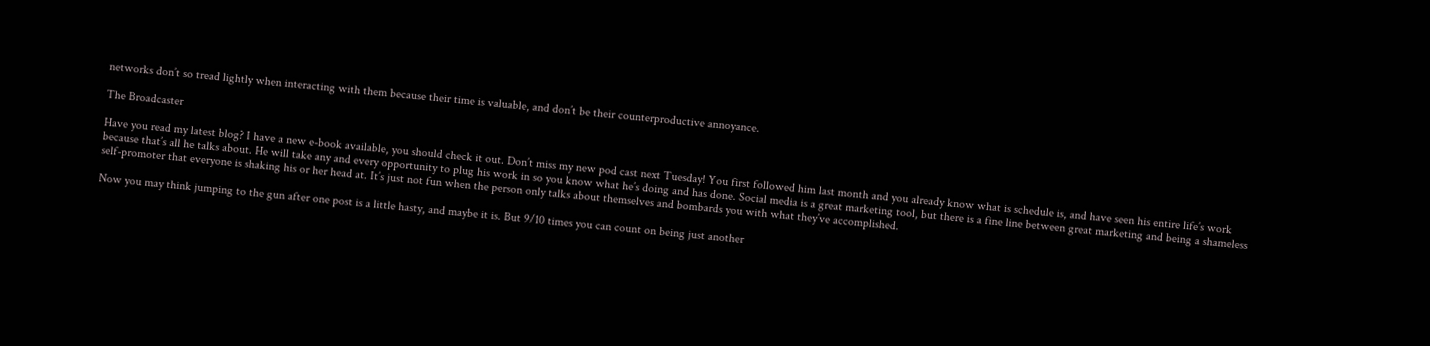networks don’t so tread lightly when interacting with them because their time is valuable, and don’t be their counterproductive annoyance.

The Broadcaster

Have you read my latest blog? I have a new e-book available, you should check it out. Don’t miss my new pod cast next Tuesday! You first followed him last month and you already know what is schedule is, and have seen his entire life’s work because that’s all he talks about. He will take any and every opportunity to plug his work in so you know what he’s doing and has done. Social media is a great marketing tool, but there is a fine line between great marketing and being a shameless self-promoter that everyone is shaking his or her head at. It’s just not fun when the person only talks about themselves and bombards you with what they’ve accomplished.

Now you may think jumping to the gun after one post is a little hasty, and maybe it is. But 9/10 times you can count on being just another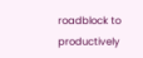roadblock to productively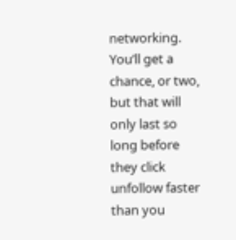networking. You’ll get a chance, or two, but that will only last so long before they click unfollow faster than you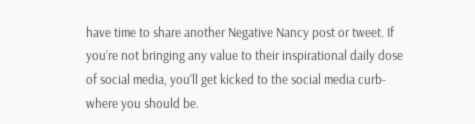have time to share another Negative Nancy post or tweet. If you’re not bringing any value to their inspirational daily dose of social media, you’ll get kicked to the social media curb- where you should be.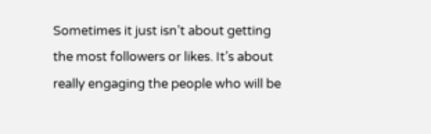Sometimes it just isn’t about getting the most followers or likes. It’s about really engaging the people who will be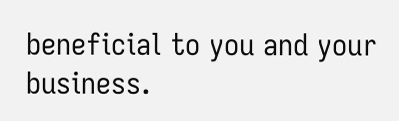beneficial to you and your business.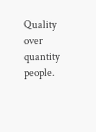Quality over quantity people.